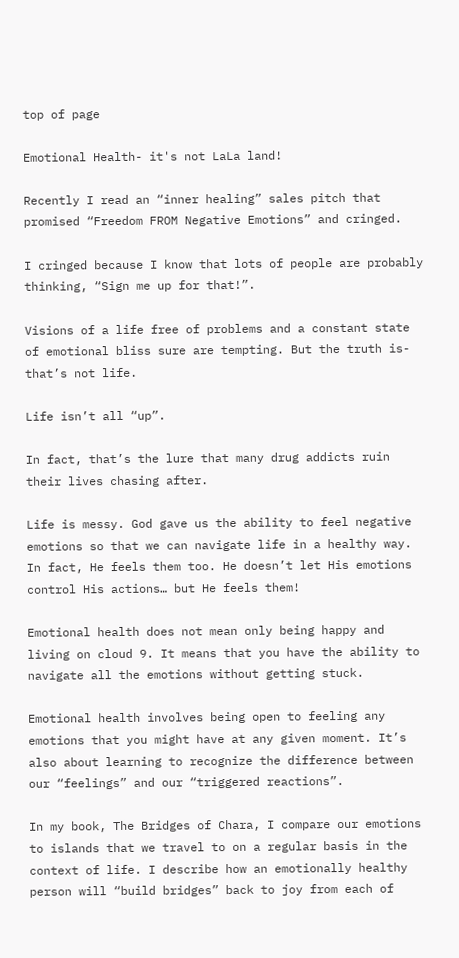top of page

Emotional Health- it's not LaLa land!

Recently I read an “inner healing” sales pitch that promised “Freedom FROM Negative Emotions” and cringed.

I cringed because I know that lots of people are probably thinking, “Sign me up for that!”.

Visions of a life free of problems and a constant state of emotional bliss sure are tempting. But the truth is- that’s not life.

Life isn’t all “up”.

In fact, that’s the lure that many drug addicts ruin their lives chasing after.

Life is messy. God gave us the ability to feel negative emotions so that we can navigate life in a healthy way. In fact, He feels them too. He doesn’t let His emotions control His actions… but He feels them!

Emotional health does not mean only being happy and living on cloud 9. It means that you have the ability to navigate all the emotions without getting stuck.

Emotional health involves being open to feeling any emotions that you might have at any given moment. It’s also about learning to recognize the difference between our “feelings” and our “triggered reactions”.

In my book, The Bridges of Chara, I compare our emotions to islands that we travel to on a regular basis in the context of life. I describe how an emotionally healthy person will “build bridges” back to joy from each of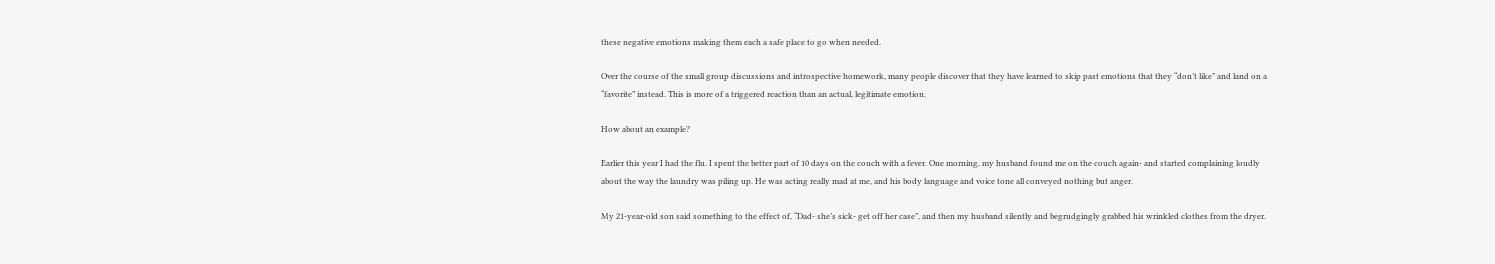these negative emotions making them each a safe place to go when needed.

Over the course of the small group discussions and introspective homework, many people discover that they have learned to skip past emotions that they “don’t like” and land on a “favorite” instead. This is more of a triggered reaction than an actual, legitimate emotion.

How about an example?

Earlier this year I had the flu. I spent the better part of 10 days on the couch with a fever. One morning, my husband found me on the couch again- and started complaining loudly about the way the laundry was piling up. He was acting really mad at me, and his body language and voice tone all conveyed nothing but anger.

My 21-year-old son said something to the effect of, “Dad- she’s sick- get off her case”, and then my husband silently and begrudgingly grabbed his wrinkled clothes from the dryer.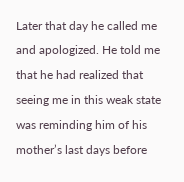Later that day he called me and apologized. He told me that he had realized that seeing me in this weak state was reminding him of his mother’s last days before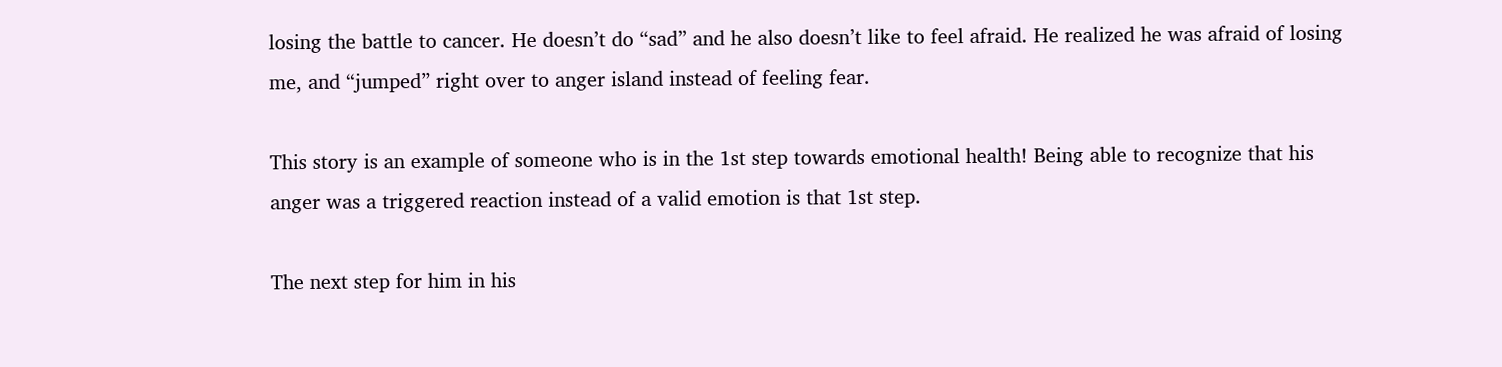losing the battle to cancer. He doesn’t do “sad” and he also doesn’t like to feel afraid. He realized he was afraid of losing me, and “jumped” right over to anger island instead of feeling fear.

This story is an example of someone who is in the 1st step towards emotional health! Being able to recognize that his anger was a triggered reaction instead of a valid emotion is that 1st step.

The next step for him in his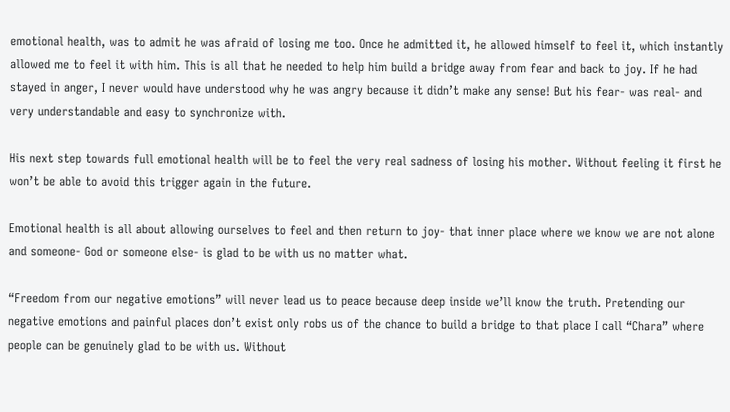emotional health, was to admit he was afraid of losing me too. Once he admitted it, he allowed himself to feel it, which instantly allowed me to feel it with him. This is all that he needed to help him build a bridge away from fear and back to joy. If he had stayed in anger, I never would have understood why he was angry because it didn’t make any sense! But his fear- was real- and very understandable and easy to synchronize with.

His next step towards full emotional health will be to feel the very real sadness of losing his mother. Without feeling it first he won’t be able to avoid this trigger again in the future.

Emotional health is all about allowing ourselves to feel and then return to joy- that inner place where we know we are not alone and someone- God or someone else- is glad to be with us no matter what.

“Freedom from our negative emotions” will never lead us to peace because deep inside we’ll know the truth. Pretending our negative emotions and painful places don’t exist only robs us of the chance to build a bridge to that place I call “Chara” where people can be genuinely glad to be with us. Without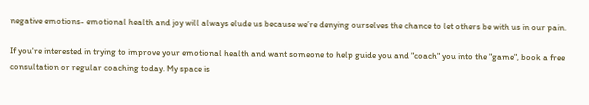negative emotions- emotional health and joy will always elude us because we’re denying ourselves the chance to let others be with us in our pain.

If you're interested in trying to improve your emotional health and want someone to help guide you and "coach" you into the "game", book a free consultation or regular coaching today. My space is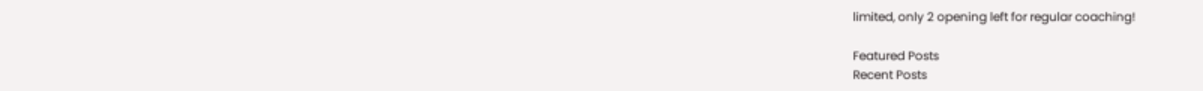limited, only 2 opening left for regular coaching!

Featured Posts
Recent Posts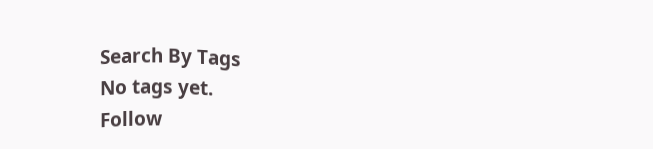Search By Tags
No tags yet.
Follow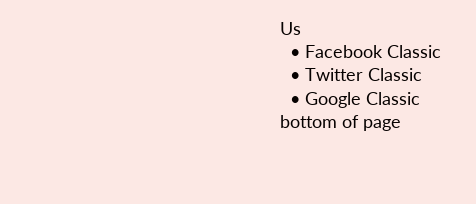Us
  • Facebook Classic
  • Twitter Classic
  • Google Classic
bottom of page